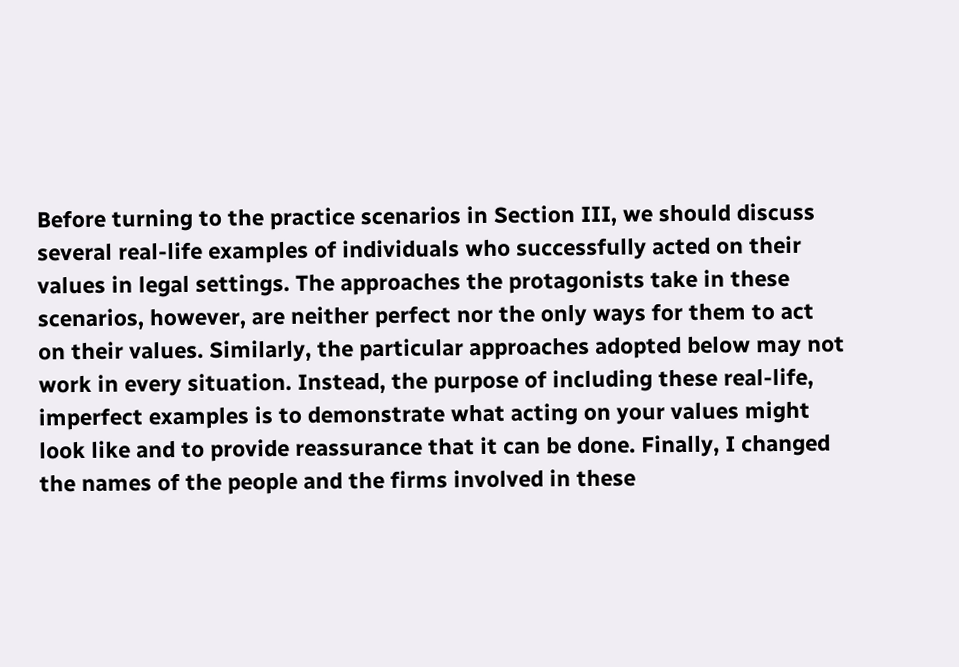Before turning to the practice scenarios in Section III, we should discuss several real-life examples of individuals who successfully acted on their values in legal settings. The approaches the protagonists take in these scenarios, however, are neither perfect nor the only ways for them to act on their values. Similarly, the particular approaches adopted below may not work in every situation. Instead, the purpose of including these real-life, imperfect examples is to demonstrate what acting on your values might look like and to provide reassurance that it can be done. Finally, I changed the names of the people and the firms involved in these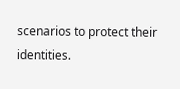scenarios to protect their identities.